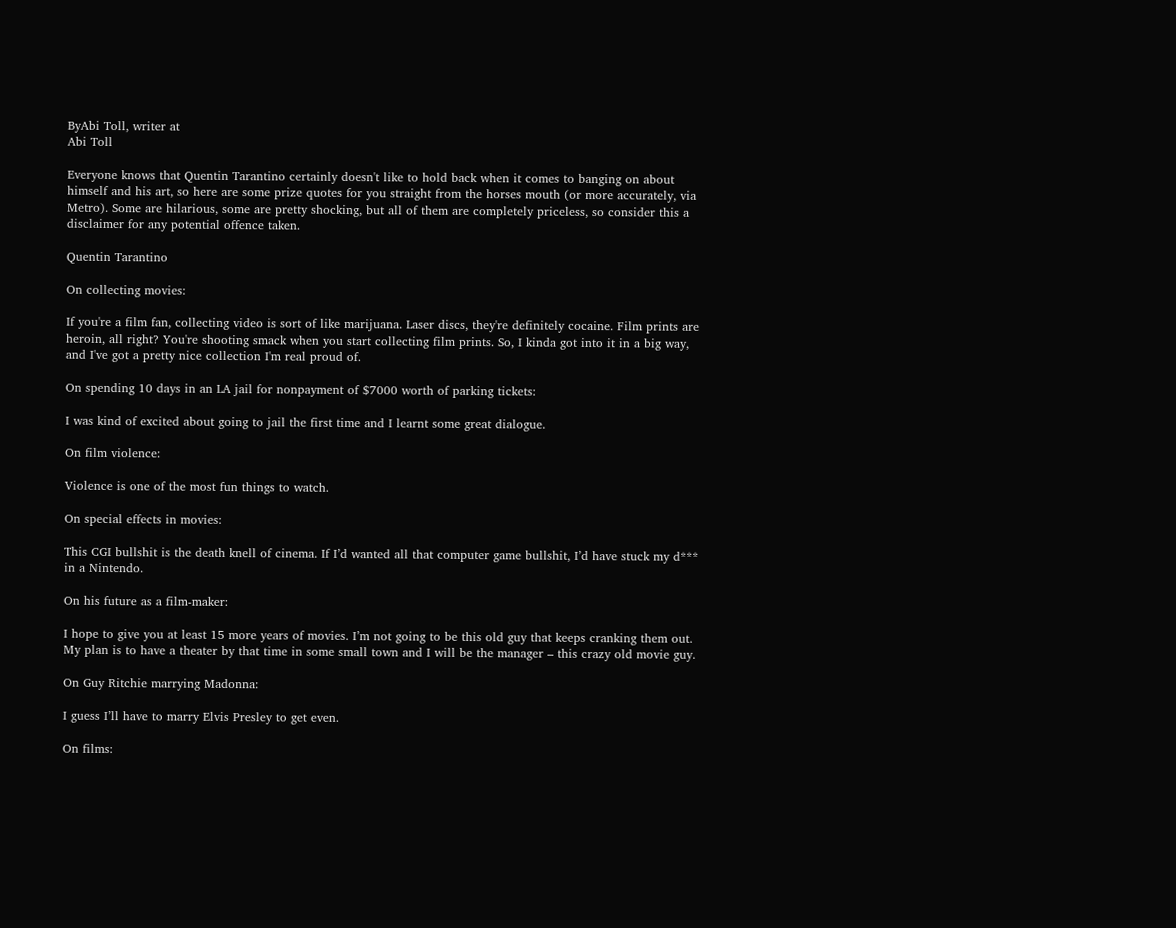ByAbi Toll, writer at
Abi Toll

Everyone knows that Quentin Tarantino certainly doesn't like to hold back when it comes to banging on about himself and his art, so here are some prize quotes for you straight from the horses mouth (or more accurately, via Metro). Some are hilarious, some are pretty shocking, but all of them are completely priceless, so consider this a disclaimer for any potential offence taken.

Quentin Tarantino

On collecting movies:

If you're a film fan, collecting video is sort of like marijuana. Laser discs, they're definitely cocaine. Film prints are heroin, all right? You're shooting smack when you start collecting film prints. So, I kinda got into it in a big way, and I've got a pretty nice collection I'm real proud of.

On spending 10 days in an LA jail for nonpayment of $7000 worth of parking tickets:

I was kind of excited about going to jail the first time and I learnt some great dialogue.

On film violence:

Violence is one of the most fun things to watch.

On special effects in movies:

This CGI bullshit is the death knell of cinema. If I’d wanted all that computer game bullshit, I’d have stuck my d*** in a Nintendo.

On his future as a film-maker:

I hope to give you at least 15 more years of movies. I’m not going to be this old guy that keeps cranking them out. My plan is to have a theater by that time in some small town and I will be the manager – this crazy old movie guy.

On Guy Ritchie marrying Madonna:

I guess I’ll have to marry Elvis Presley to get even.

On films: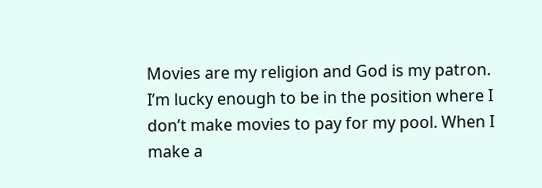Movies are my religion and God is my patron. I’m lucky enough to be in the position where I don’t make movies to pay for my pool. When I make a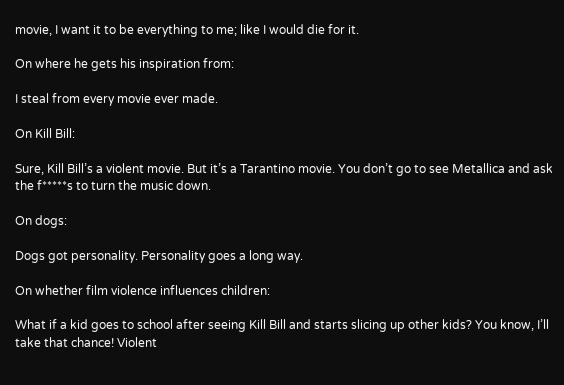movie, I want it to be everything to me; like I would die for it.

On where he gets his inspiration from:

I steal from every movie ever made.

On Kill Bill:

Sure, Kill Bill’s a violent movie. But it’s a Tarantino movie. You don’t go to see Metallica and ask the f*****s to turn the music down.

On dogs:

Dogs got personality. Personality goes a long way.

On whether film violence influences children:

What if a kid goes to school after seeing Kill Bill and starts slicing up other kids? You know, I’ll take that chance! Violent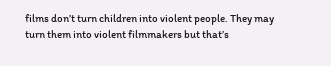films don’t turn children into violent people. They may turn them into violent filmmakers but that’s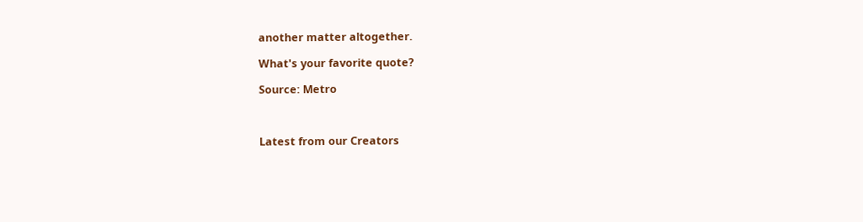another matter altogether.

What's your favorite quote?

Source: Metro



Latest from our Creators